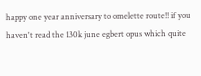happy one year anniversary to omelette route!! if you haven't read the 130k june egbert opus which quite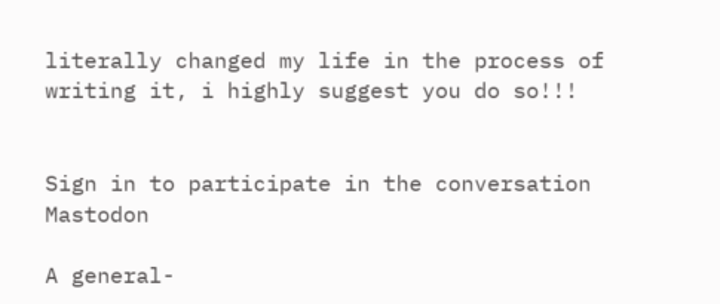literally changed my life in the process of writing it, i highly suggest you do so!!!


Sign in to participate in the conversation
Mastodon

A general-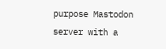purpose Mastodon server with a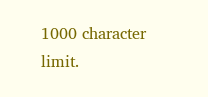1000 character limit.